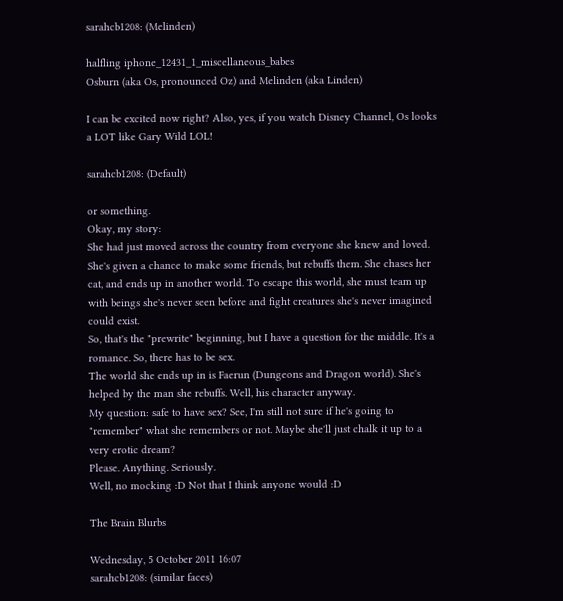sarahcb1208: (Melinden)

halfling iphone_12431_1_miscellaneous_babes
Osburn (aka Os, pronounced Oz) and Melinden (aka Linden)

I can be excited now right? Also, yes, if you watch Disney Channel, Os looks a LOT like Gary Wild LOL!

sarahcb1208: (Default)

or something.
Okay, my story:
She had just moved across the country from everyone she knew and loved. She's given a chance to make some friends, but rebuffs them. She chases her cat, and ends up in another world. To escape this world, she must team up with beings she's never seen before and fight creatures she's never imagined could exist.
So, that's the "prewrite" beginning, but I have a question for the middle. It's a romance. So, there has to be sex.
The world she ends up in is Faerun (Dungeons and Dragon world). She's helped by the man she rebuffs. Well, his character anyway.
My question: safe to have sex? See, I'm still not sure if he's going to "remember" what she remembers or not. Maybe she'll just chalk it up to a very erotic dream?
Please. Anything. Seriously.
Well, no mocking :D Not that I think anyone would :D

The Brain Blurbs

Wednesday, 5 October 2011 16:07
sarahcb1208: (similar faces)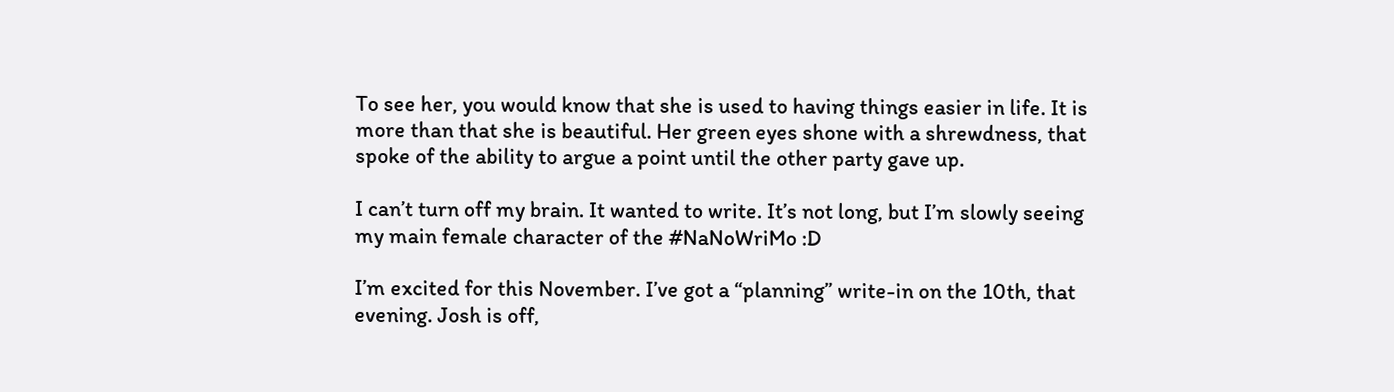To see her, you would know that she is used to having things easier in life. It is more than that she is beautiful. Her green eyes shone with a shrewdness, that spoke of the ability to argue a point until the other party gave up.

I can’t turn off my brain. It wanted to write. It’s not long, but I’m slowly seeing my main female character of the #NaNoWriMo :D

I’m excited for this November. I’ve got a “planning” write-in on the 10th, that evening. Josh is off,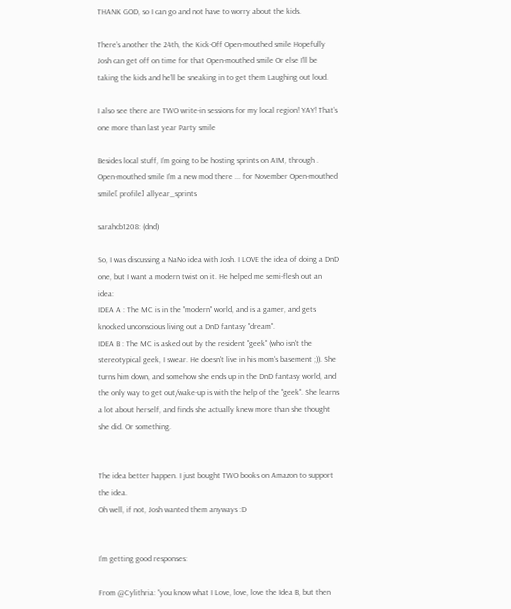THANK GOD, so I can go and not have to worry about the kids.

There’s another the 24th, the Kick-Off Open-mouthed smile Hopefully Josh can get off on time for that Open-mouthed smile Or else I’ll be taking the kids and he’ll be sneaking in to get them Laughing out loud.

I also see there are TWO write-in sessions for my local region! YAY! That’s one more than last year Party smile

Besides local stuff, I’m going to be hosting sprints on AIM, through . Open-mouthed smile I'm a new mod there ... for November Open-mouthed smile[ profile] allyear_sprints

sarahcb1208: (dnd)

So, I was discussing a NaNo idea with Josh. I LOVE the idea of doing a DnD one, but I want a modern twist on it. He helped me semi-flesh out an idea:
IDEA A : The MC is in the "modern" world, and is a gamer, and gets knocked unconscious living out a DnD fantasy "dream".
IDEA B : The MC is asked out by the resident "geek" (who isn't the stereotypical geek, I swear. He doesn't live in his mom's basement ;)). She turns him down, and somehow she ends up in the DnD fantasy world, and the only way to get out/wake-up is with the help of the "geek". She learns a lot about herself, and finds she actually knew more than she thought she did. Or something.


The idea better happen. I just bought TWO books on Amazon to support the idea.
Oh well, if not, Josh wanted them anyways :D


I’m getting good responses:

From @Cylithria: “you know what I Love, love, love the Idea B, but then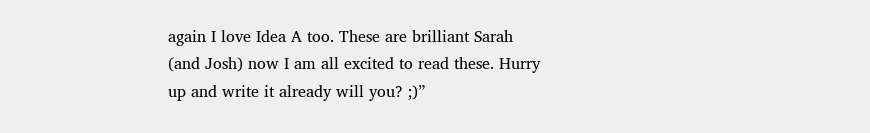again I love Idea A too. These are brilliant Sarah (and Josh) now I am all excited to read these. Hurry up and write it already will you? ;)”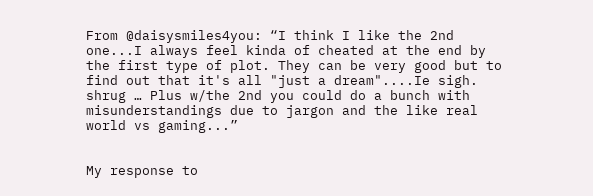From @daisysmiles4you: “I think I like the 2nd one...I always feel kinda of cheated at the end by the first type of plot. They can be very good but to find out that it's all "just a dream"....Ie sigh. shrug … Plus w/the 2nd you could do a bunch with misunderstandings due to jargon and the like real world vs gaming...”


My response to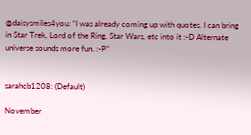@daisysmiles4you: “I was already coming up with quotes. I can bring in Star Trek, Lord of the Ring, Star Wars, etc into it :-D Alternate universe sounds more fun. :-P”


sarahcb1208: (Default)

November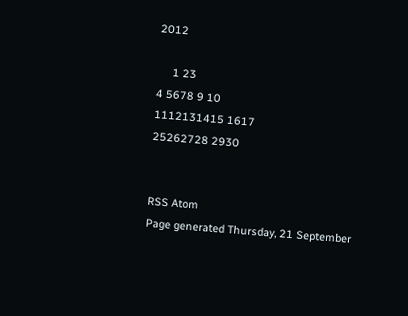2012

     1 23
4 5678 9 10
1112131415 1617
25262728 2930


RSS Atom
Page generated Thursday, 21 September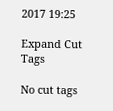2017 19:25

Expand Cut Tags

No cut tags